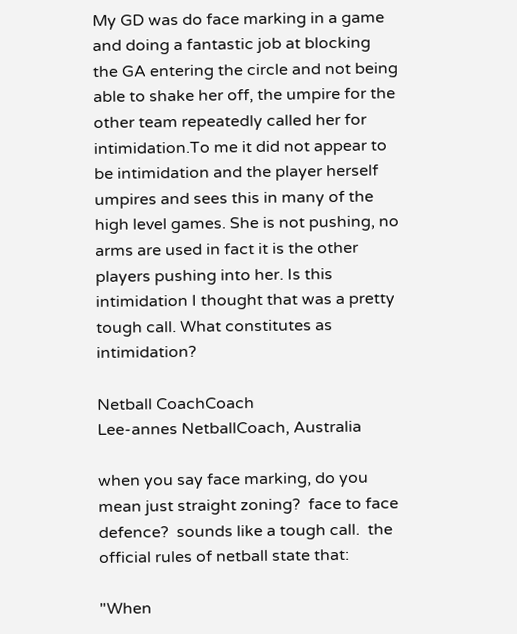My GD was do face marking in a game and doing a fantastic job at blocking the GA entering the circle and not being able to shake her off, the umpire for the other team repeatedly called her for intimidation.To me it did not appear to be intimidation and the player herself umpires and sees this in many of the high level games. She is not pushing, no arms are used in fact it is the other players pushing into her. Is this intimidation I thought that was a pretty tough call. What constitutes as intimidation?

Netball CoachCoach
Lee-annes NetballCoach, Australia

when you say face marking, do you mean just straight zoning?  face to face defence?  sounds like a tough call.  the official rules of netball state that:

"When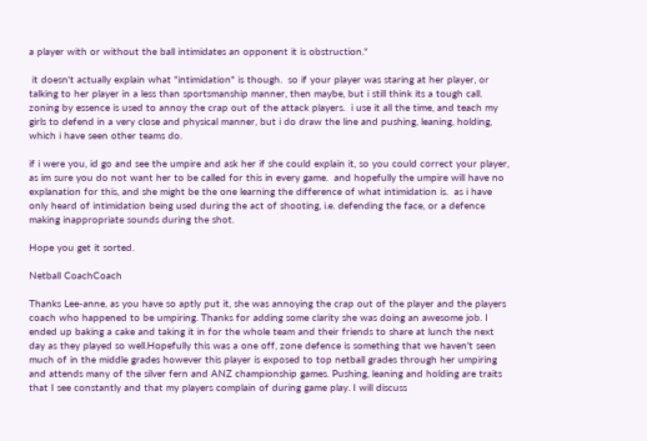a player with or without the ball intimidates an opponent it is obstruction."

 it doesn't actually explain what "intimidation" is though.  so if your player was staring at her player, or talking to her player in a less than sportsmanship manner, then maybe, but i still think its a tough call.  zoning by essence is used to annoy the crap out of the attack players.  i use it all the time, and teach my girls to defend in a very close and physical manner, but i do draw the line and pushing, leaning, holding, which i have seen other teams do.

if i were you, id go and see the umpire and ask her if she could explain it, so you could correct your player, as im sure you do not want her to be called for this in every game.  and hopefully the umpire will have no explanation for this, and she might be the one learning the difference of what intimidation is.  as i have only heard of intimidation being used during the act of shooting, i.e. defending the face, or a defence making inappropriate sounds during the shot.

Hope you get it sorted.

Netball CoachCoach

Thanks Lee-anne, as you have so aptly put it, she was annoying the crap out of the player and the players coach who happened to be umpiring. Thanks for adding some clarity she was doing an awesome job. I ended up baking a cake and taking it in for the whole team and their friends to share at lunch the next day as they played so well.Hopefully this was a one off, zone defence is something that we haven't seen much of in the middle grades however this player is exposed to top netball grades through her umpiring and attends many of the silver fern and ANZ championship games. Pushing, leaning and holding are traits that I see constantly and that my players complain of during game play. I will discuss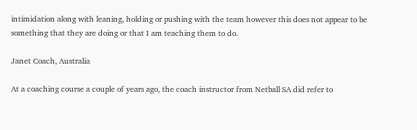intimidation along with leaning, holding or pushing with the team however this does not appear to be something that they are doing or that I am teaching them to do.

Janet Coach, Australia

At a coaching course a couple of years ago, the coach instructor from Netball SA did refer to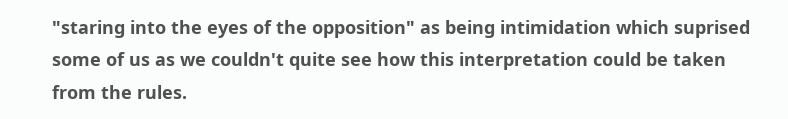"staring into the eyes of the opposition" as being intimidation which suprised some of us as we couldn't quite see how this interpretation could be taken from the rules.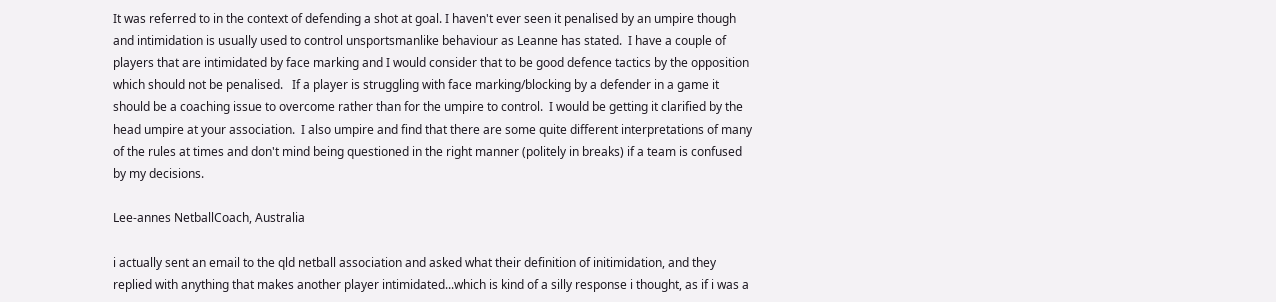It was referred to in the context of defending a shot at goal. I haven't ever seen it penalised by an umpire though and intimidation is usually used to control unsportsmanlike behaviour as Leanne has stated.  I have a couple of players that are intimidated by face marking and I would consider that to be good defence tactics by the opposition which should not be penalised.   If a player is struggling with face marking/blocking by a defender in a game it should be a coaching issue to overcome rather than for the umpire to control.  I would be getting it clarified by the head umpire at your association.  I also umpire and find that there are some quite different interpretations of many of the rules at times and don't mind being questioned in the right manner (politely in breaks) if a team is confused by my decisions.

Lee-annes NetballCoach, Australia

i actually sent an email to the qld netball association and asked what their definition of initimidation, and they replied with anything that makes another player intimidated...which is kind of a silly response i thought, as if i was a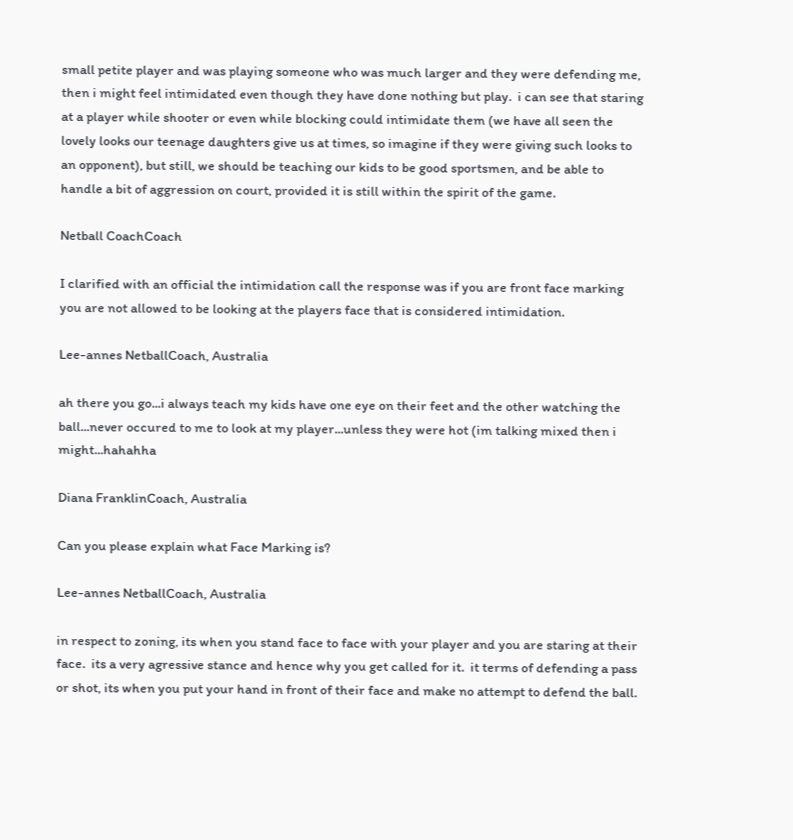small petite player and was playing someone who was much larger and they were defending me, then i might feel intimidated even though they have done nothing but play.  i can see that staring at a player while shooter or even while blocking could intimidate them (we have all seen the lovely looks our teenage daughters give us at times, so imagine if they were giving such looks to an opponent), but still, we should be teaching our kids to be good sportsmen, and be able to handle a bit of aggression on court, provided it is still within the spirit of the game.

Netball CoachCoach

I clarified with an official the intimidation call the response was if you are front face marking you are not allowed to be looking at the players face that is considered intimidation.

Lee-annes NetballCoach, Australia

ah there you go...i always teach my kids have one eye on their feet and the other watching the ball...never occured to me to look at my player...unless they were hot (im talking mixed then i might...hahahha

Diana FranklinCoach, Australia

Can you please explain what Face Marking is?

Lee-annes NetballCoach, Australia

in respect to zoning, its when you stand face to face with your player and you are staring at their face.  its a very agressive stance and hence why you get called for it.  it terms of defending a pass or shot, its when you put your hand in front of their face and make no attempt to defend the ball.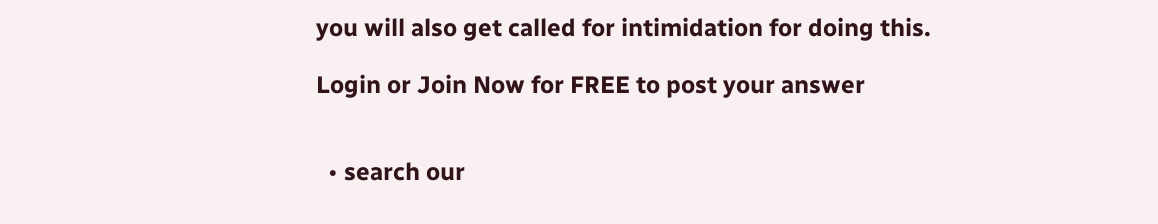you will also get called for intimidation for doing this.

Login or Join Now for FREE to post your answer


  • search our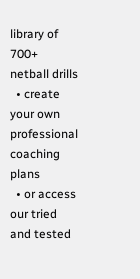library of 700+ netball drills
  • create your own professional coaching plans
  • or access our tried and tested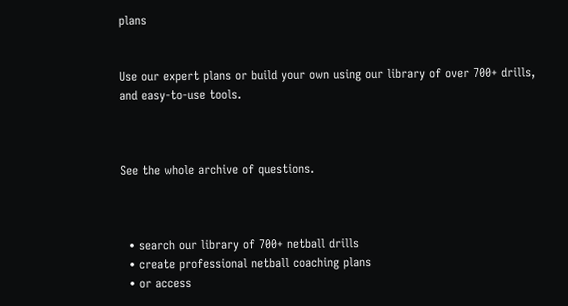plans


Use our expert plans or build your own using our library of over 700+ drills, and easy-to-use tools.



See the whole archive of questions.



  • search our library of 700+ netball drills
  • create professional netball coaching plans
  • or access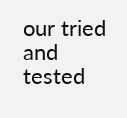our tried and tested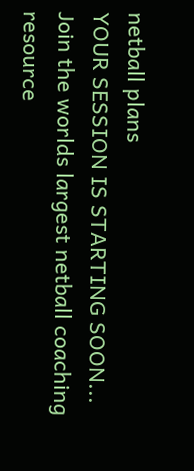netball plans
YOUR SESSION IS STARTING SOON... Join the worlds largest netball coaching resource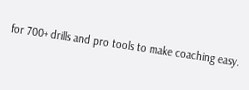for 700+ drills and pro tools to make coaching easy.